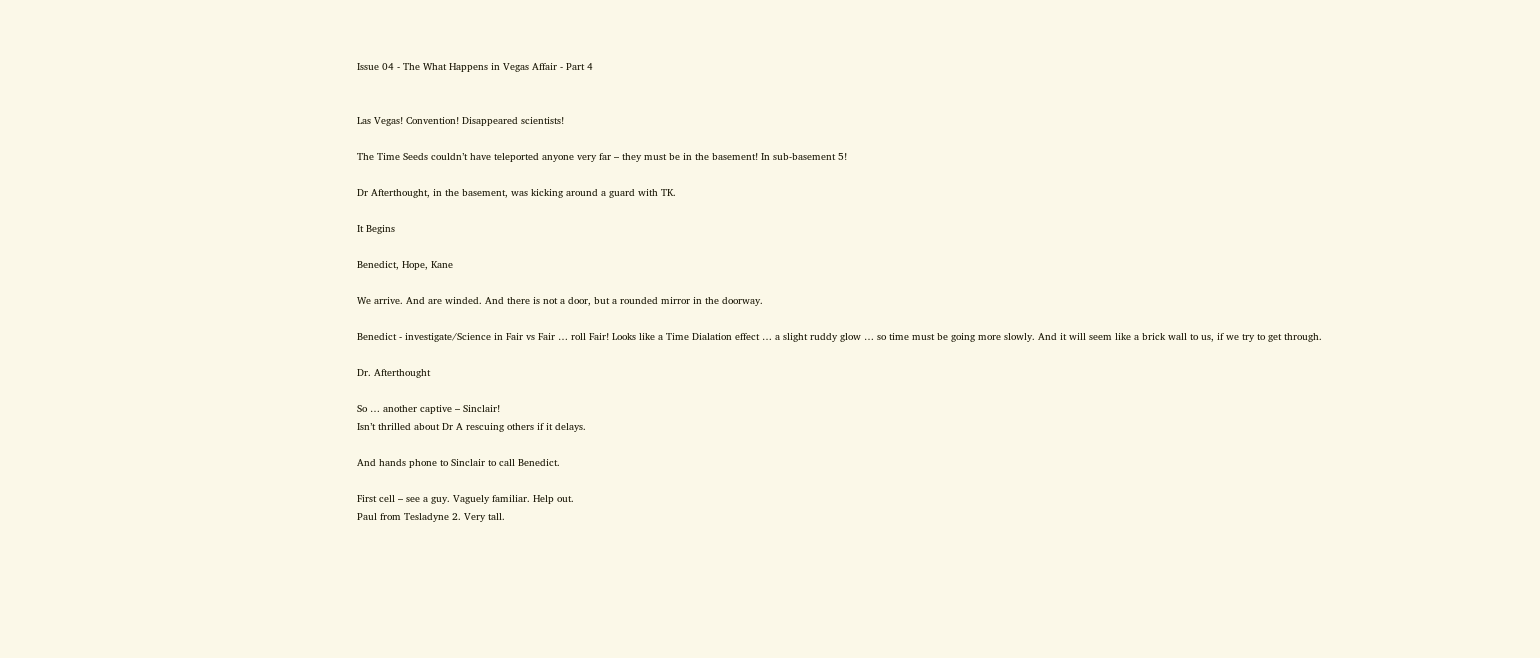Issue 04 - The What Happens in Vegas Affair - Part 4


Las Vegas! Convention! Disappeared scientists!

The Time Seeds couldn’t have teleported anyone very far – they must be in the basement! In sub-basement 5!

Dr Afterthought, in the basement, was kicking around a guard with TK.

It Begins

Benedict, Hope, Kane

We arrive. And are winded. And there is not a door, but a rounded mirror in the doorway.

Benedict - investigate/Science in Fair vs Fair … roll Fair! Looks like a Time Dialation effect … a slight ruddy glow … so time must be going more slowly. And it will seem like a brick wall to us, if we try to get through.

Dr. Afterthought

So … another captive – Sinclair!
Isn’t thrilled about Dr A rescuing others if it delays.

And hands phone to Sinclair to call Benedict.

First cell – see a guy. Vaguely familiar. Help out.
Paul from Tesladyne 2. Very tall.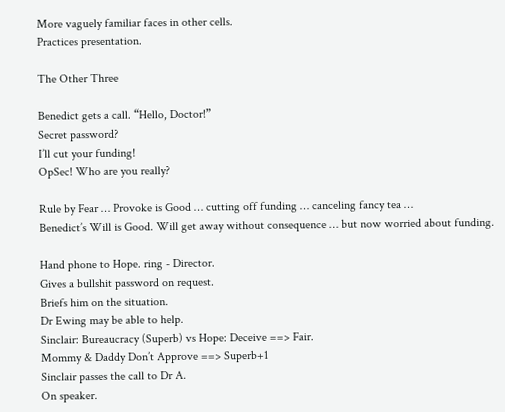More vaguely familiar faces in other cells.
Practices presentation.

The Other Three

Benedict gets a call. “Hello, Doctor!”
Secret password?
I’ll cut your funding!
OpSec! Who are you really?

Rule by Fear … Provoke is Good … cutting off funding … canceling fancy tea …
Benedict’s Will is Good. Will get away without consequence … but now worried about funding.

Hand phone to Hope. ring - Director.
Gives a bullshit password on request.
Briefs him on the situation.
Dr Ewing may be able to help.
Sinclair: Bureaucracy (Superb) vs Hope: Deceive ==> Fair.
Mommy & Daddy Don’t Approve ==> Superb+1
Sinclair passes the call to Dr A.
On speaker.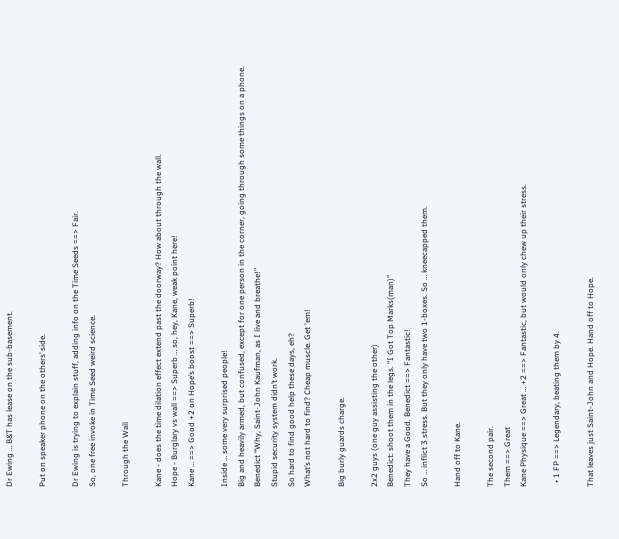Dr Ewing … B&T has lease on the sub-basement.

Put on speaker phone on the others’ side.

Dr Ewing is trying to explain stuff, adding info on the Time Seeds ==> Fair.
So, one free invoke in Time Seed weird science.

Through the Wall

Kane - does the time dilation effect extend past the doorway? How about through the wall.
Hope - Burglary vs wall ==> Superb … so, hey, Kane, weak point here!
Kane … ==> Good +2 on Hope’s boost ==> Superb!

Inside … some very surprised people!
Big and heavily armed, but confused, except for one person in the corner, going through some things on a phone.
Benedict “Why, Saint-John Kaufman, as I live and breathe!”
Stupid security system didn’t work.
So hard to find good help these days, eh?
What’s not hard to find? Cheap muscle. Get 'em!

Big burly guards charge.

2x2 guys (one guy assisting the other)
Benedict: shoot them in the legs. “I Got Top Marks(man)”
They have a Good. Benedict ==> Fantastic!
So … inflict 3 stress. But they only have two 1-boxes. So … kneecapped them.

Hand off to Kane.

The second pair.
Them ==> Great
Kane Physique ==> Great … +2 ==> Fantastic, but would only chew up their stress.

  • 1 FP ==> Legendary, beating them by 4.

That leaves just Saint-John and Hope. Hand off to Hope.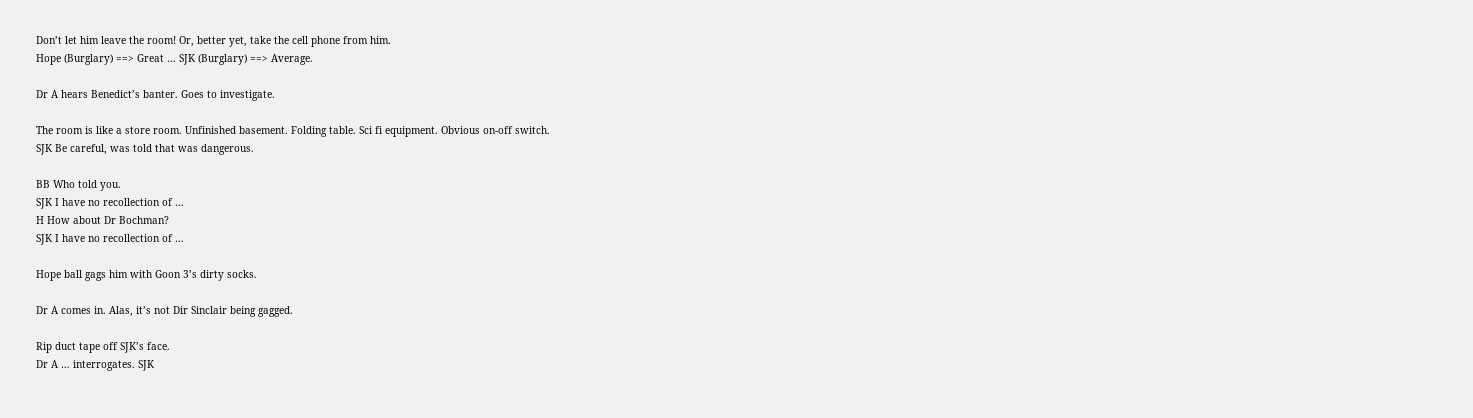Don’t let him leave the room! Or, better yet, take the cell phone from him.
Hope (Burglary) ==> Great … SJK (Burglary) ==> Average.

Dr A hears Benedict’s banter. Goes to investigate.

The room is like a store room. Unfinished basement. Folding table. Sci fi equipment. Obvious on-off switch.
SJK Be careful, was told that was dangerous.

BB Who told you.
SJK I have no recollection of …
H How about Dr Bochman?
SJK I have no recollection of …

Hope ball gags him with Goon 3’s dirty socks.

Dr A comes in. Alas, it’s not Dir Sinclair being gagged.

Rip duct tape off SJK’s face.
Dr A … interrogates. SJK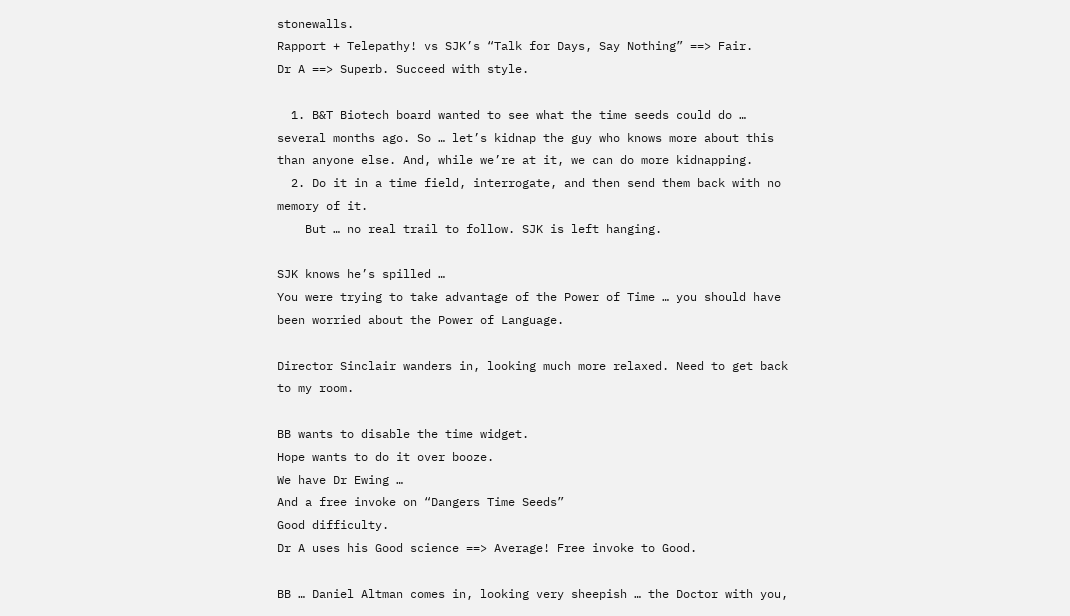stonewalls.
Rapport + Telepathy! vs SJK’s “Talk for Days, Say Nothing” ==> Fair.
Dr A ==> Superb. Succeed with style.

  1. B&T Biotech board wanted to see what the time seeds could do … several months ago. So … let’s kidnap the guy who knows more about this than anyone else. And, while we’re at it, we can do more kidnapping.
  2. Do it in a time field, interrogate, and then send them back with no memory of it.
    But … no real trail to follow. SJK is left hanging.

SJK knows he’s spilled …
You were trying to take advantage of the Power of Time … you should have been worried about the Power of Language.

Director Sinclair wanders in, looking much more relaxed. Need to get back to my room.

BB wants to disable the time widget.
Hope wants to do it over booze.
We have Dr Ewing …
And a free invoke on “Dangers Time Seeds”
Good difficulty.
Dr A uses his Good science ==> Average! Free invoke to Good.

BB … Daniel Altman comes in, looking very sheepish … the Doctor with you,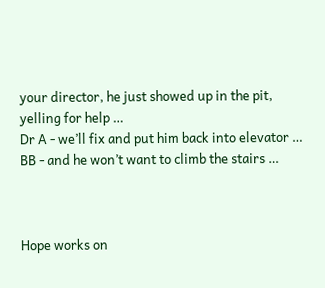your director, he just showed up in the pit, yelling for help …
Dr A - we’ll fix and put him back into elevator …
BB - and he won’t want to climb the stairs …



Hope works on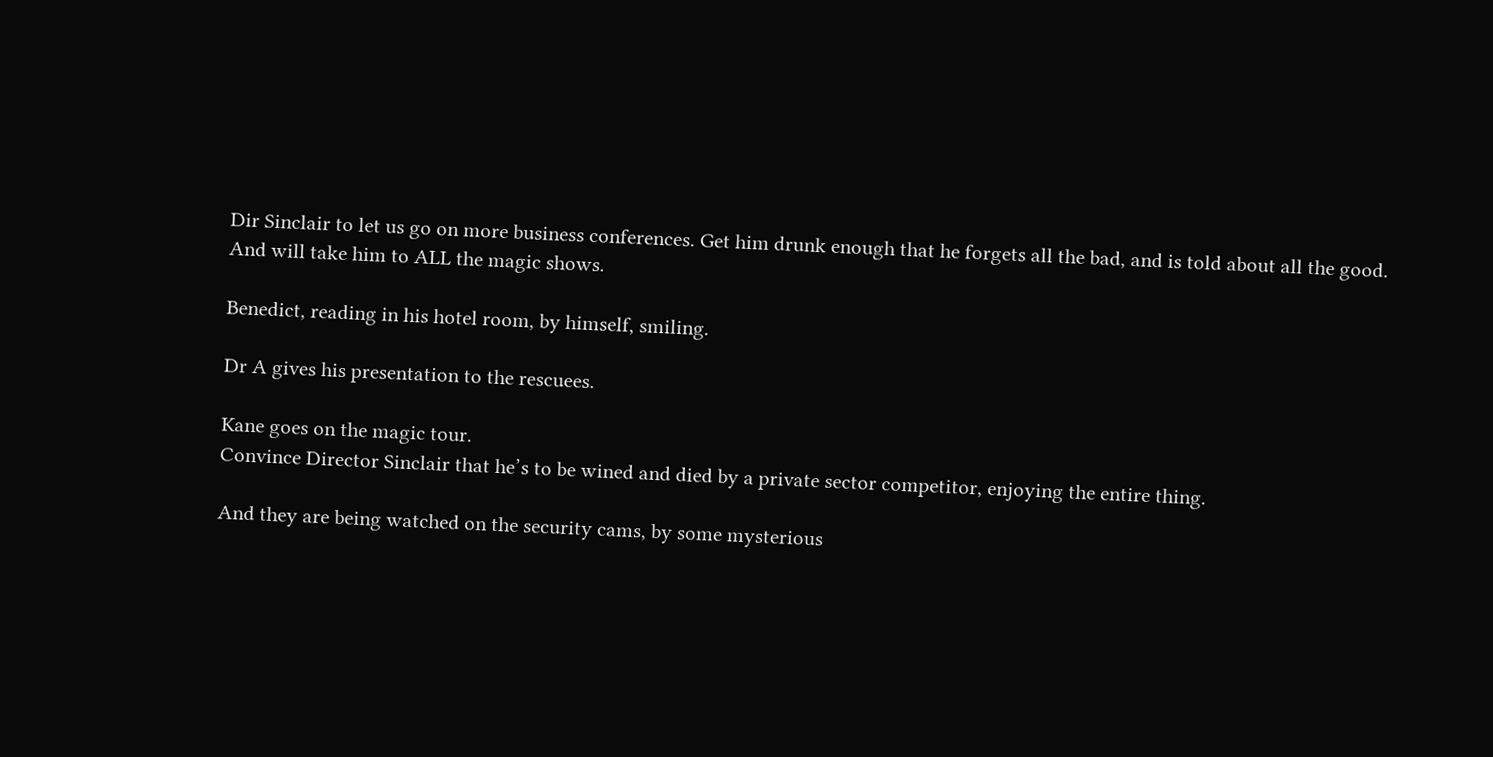Dir Sinclair to let us go on more business conferences. Get him drunk enough that he forgets all the bad, and is told about all the good.
And will take him to ALL the magic shows.

Benedict, reading in his hotel room, by himself, smiling.

Dr A gives his presentation to the rescuees.

Kane goes on the magic tour.
Convince Director Sinclair that he’s to be wined and died by a private sector competitor, enjoying the entire thing.

And they are being watched on the security cams, by some mysterious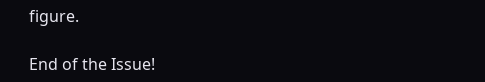figure.

End of the Issue!